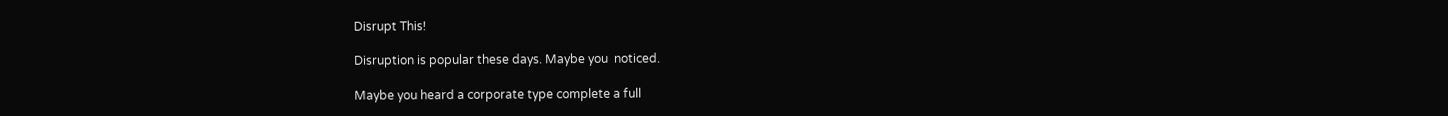Disrupt This!

Disruption is popular these days. Maybe you  noticed.

Maybe you heard a corporate type complete a full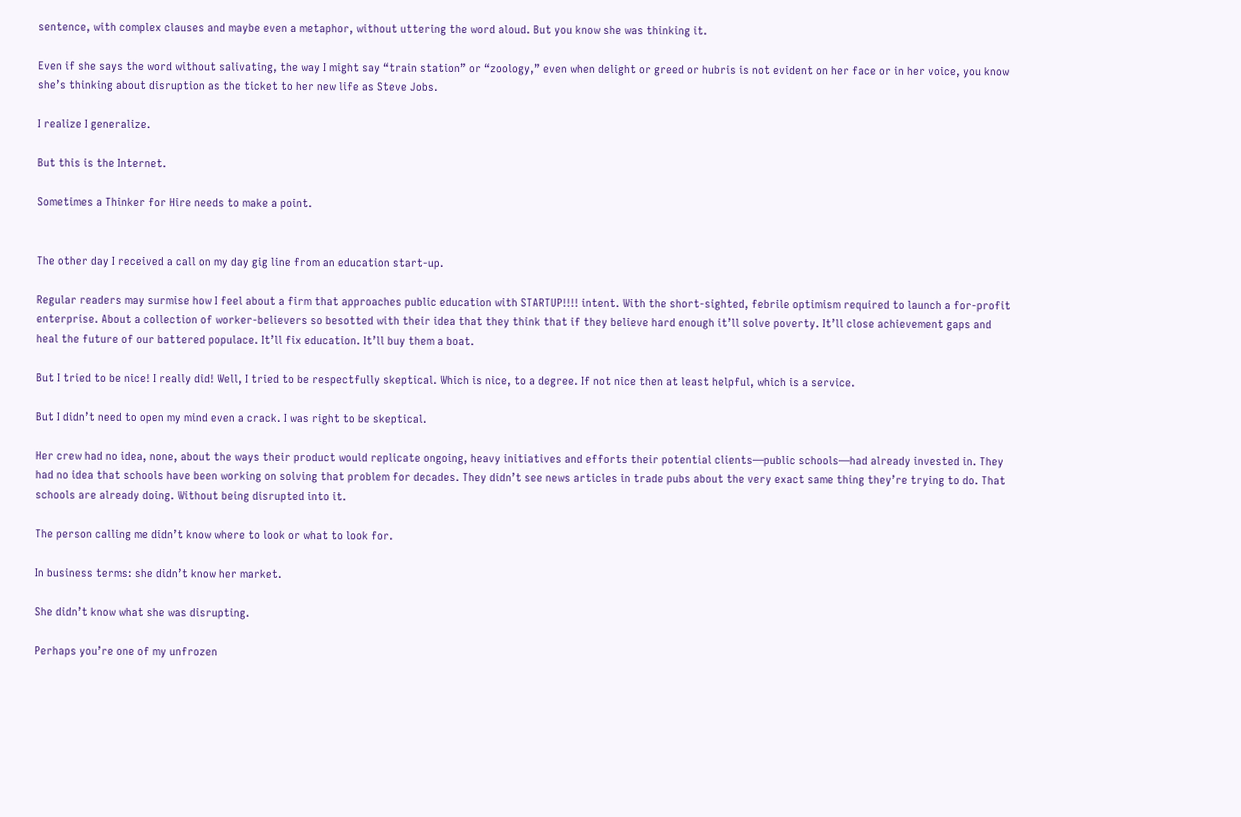sentence, with complex clauses and maybe even a metaphor, without uttering the word aloud. But you know she was thinking it.

Even if she says the word without salivating, the way I might say “train station” or “zoology,” even when delight or greed or hubris is not evident on her face or in her voice, you know she’s thinking about disruption as the ticket to her new life as Steve Jobs.

I realize I generalize.

But this is the Internet.

Sometimes a Thinker for Hire needs to make a point.


The other day I received a call on my day gig line from an education start-up.

Regular readers may surmise how I feel about a firm that approaches public education with STARTUP!!!! intent. With the short-sighted, febrile optimism required to launch a for-profit enterprise. About a collection of worker-believers so besotted with their idea that they think that if they believe hard enough it’ll solve poverty. It’ll close achievement gaps and heal the future of our battered populace. It’ll fix education. It’ll buy them a boat.

But I tried to be nice! I really did! Well, I tried to be respectfully skeptical. Which is nice, to a degree. If not nice then at least helpful, which is a service.

But I didn’t need to open my mind even a crack. I was right to be skeptical.

Her crew had no idea, none, about the ways their product would replicate ongoing, heavy initiatives and efforts their potential clients—public schools—had already invested in. They had no idea that schools have been working on solving that problem for decades. They didn’t see news articles in trade pubs about the very exact same thing they’re trying to do. That schools are already doing. Without being disrupted into it.

The person calling me didn’t know where to look or what to look for.

In business terms: she didn’t know her market.

She didn’t know what she was disrupting.

Perhaps you’re one of my unfrozen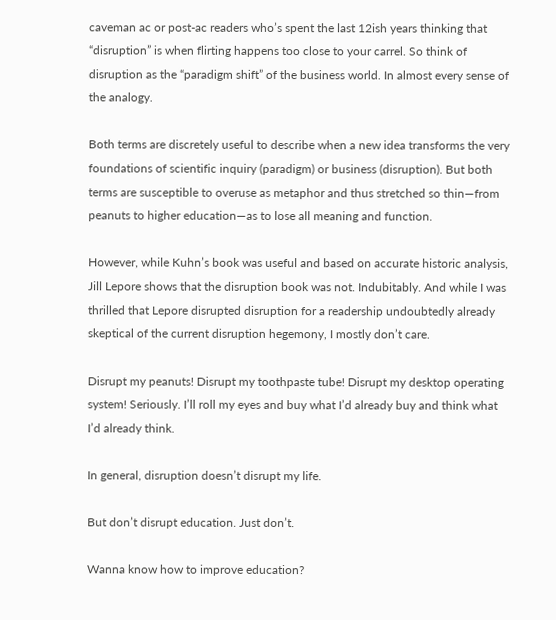caveman ac or post-ac readers who’s spent the last 12ish years thinking that “disruption” is when flirting happens too close to your carrel. So think of disruption as the “paradigm shift” of the business world. In almost every sense of the analogy.

Both terms are discretely useful to describe when a new idea transforms the very foundations of scientific inquiry (paradigm) or business (disruption). But both terms are susceptible to overuse as metaphor and thus stretched so thin—from peanuts to higher education—as to lose all meaning and function.

However, while Kuhn’s book was useful and based on accurate historic analysis, Jill Lepore shows that the disruption book was not. Indubitably. And while I was thrilled that Lepore disrupted disruption for a readership undoubtedly already skeptical of the current disruption hegemony, I mostly don’t care.

Disrupt my peanuts! Disrupt my toothpaste tube! Disrupt my desktop operating system! Seriously. I’ll roll my eyes and buy what I’d already buy and think what I’d already think.

In general, disruption doesn’t disrupt my life.

But don’t disrupt education. Just don’t.

Wanna know how to improve education?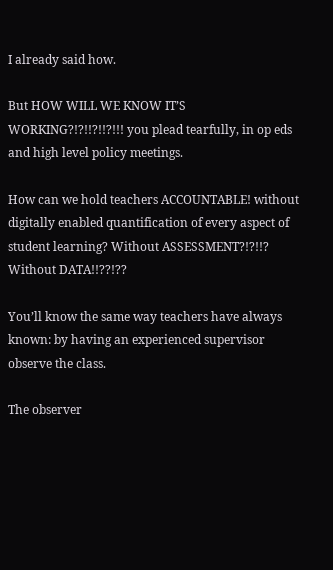I already said how.

But HOW WILL WE KNOW IT’S WORKING?!?!!?!!?!!! you plead tearfully, in op eds and high level policy meetings.

How can we hold teachers ACCOUNTABLE! without digitally enabled quantification of every aspect of student learning? Without ASSESSMENT?!?!!?  Without DATA!!??!??

You’ll know the same way teachers have always known: by having an experienced supervisor observe the class.

The observer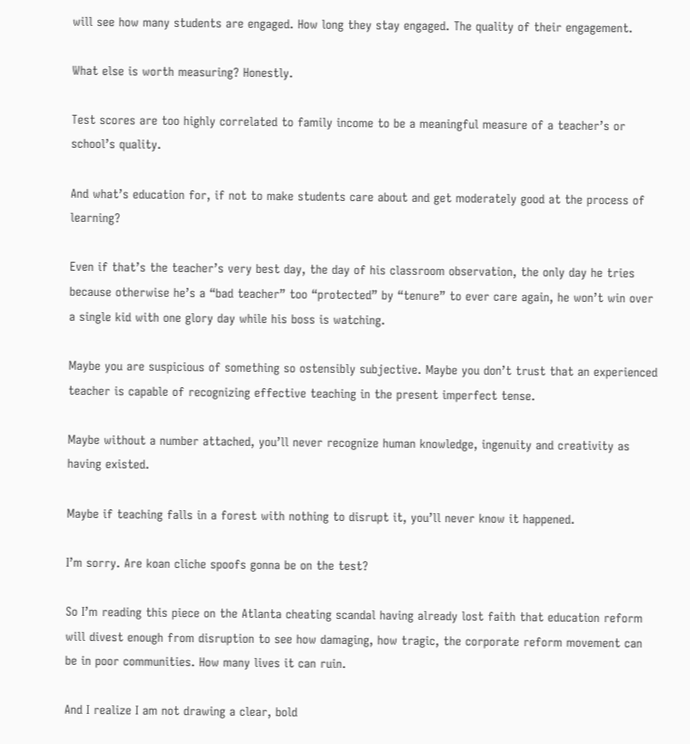will see how many students are engaged. How long they stay engaged. The quality of their engagement.

What else is worth measuring? Honestly.

Test scores are too highly correlated to family income to be a meaningful measure of a teacher’s or school’s quality.

And what’s education for, if not to make students care about and get moderately good at the process of learning?

Even if that’s the teacher’s very best day, the day of his classroom observation, the only day he tries because otherwise he’s a “bad teacher” too “protected” by “tenure” to ever care again, he won’t win over a single kid with one glory day while his boss is watching.

Maybe you are suspicious of something so ostensibly subjective. Maybe you don’t trust that an experienced teacher is capable of recognizing effective teaching in the present imperfect tense.

Maybe without a number attached, you’ll never recognize human knowledge, ingenuity and creativity as having existed.

Maybe if teaching falls in a forest with nothing to disrupt it, you’ll never know it happened.

I’m sorry. Are koan cliche spoofs gonna be on the test?

So I’m reading this piece on the Atlanta cheating scandal having already lost faith that education reform will divest enough from disruption to see how damaging, how tragic, the corporate reform movement can be in poor communities. How many lives it can ruin.

And I realize I am not drawing a clear, bold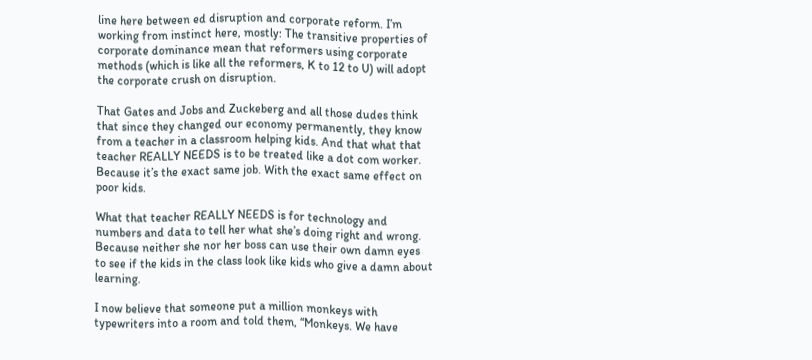line here between ed disruption and corporate reform. I’m working from instinct here, mostly: The transitive properties of corporate dominance mean that reformers using corporate methods (which is like all the reformers, K to 12 to U) will adopt the corporate crush on disruption.

That Gates and Jobs and Zuckeberg and all those dudes think that since they changed our economy permanently, they know from a teacher in a classroom helping kids. And that what that teacher REALLY NEEDS is to be treated like a dot com worker. Because it’s the exact same job. With the exact same effect on poor kids.

What that teacher REALLY NEEDS is for technology and numbers and data to tell her what she’s doing right and wrong. Because neither she nor her boss can use their own damn eyes to see if the kids in the class look like kids who give a damn about learning.

I now believe that someone put a million monkeys with typewriters into a room and told them, “Monkeys. We have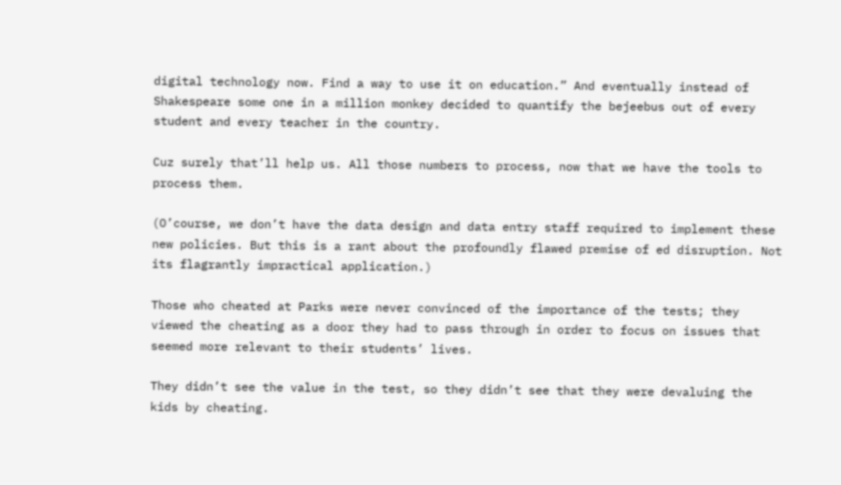digital technology now. Find a way to use it on education.” And eventually instead of Shakespeare some one in a million monkey decided to quantify the bejeebus out of every student and every teacher in the country.

Cuz surely that’ll help us. All those numbers to process, now that we have the tools to process them.

(O’course, we don’t have the data design and data entry staff required to implement these new policies. But this is a rant about the profoundly flawed premise of ed disruption. Not its flagrantly impractical application.)

Those who cheated at Parks were never convinced of the importance of the tests; they viewed the cheating as a door they had to pass through in order to focus on issues that seemed more relevant to their students’ lives.

They didn’t see the value in the test, so they didn’t see that they were devaluing the kids by cheating.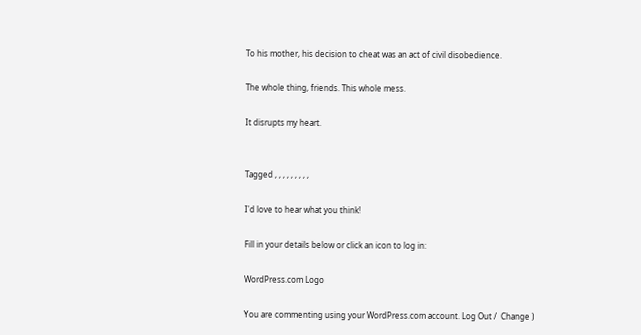To his mother, his decision to cheat was an act of civil disobedience.

The whole thing, friends. This whole mess.

It disrupts my heart.


Tagged , , , , , , , , ,

I'd love to hear what you think!

Fill in your details below or click an icon to log in:

WordPress.com Logo

You are commenting using your WordPress.com account. Log Out /  Change )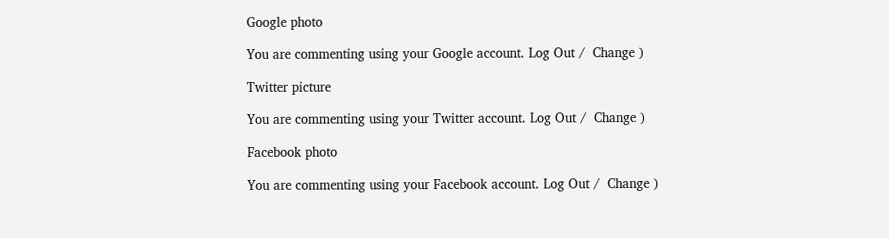Google photo

You are commenting using your Google account. Log Out /  Change )

Twitter picture

You are commenting using your Twitter account. Log Out /  Change )

Facebook photo

You are commenting using your Facebook account. Log Out /  Change )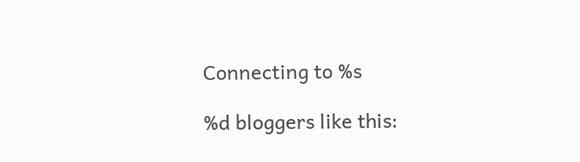Connecting to %s

%d bloggers like this: